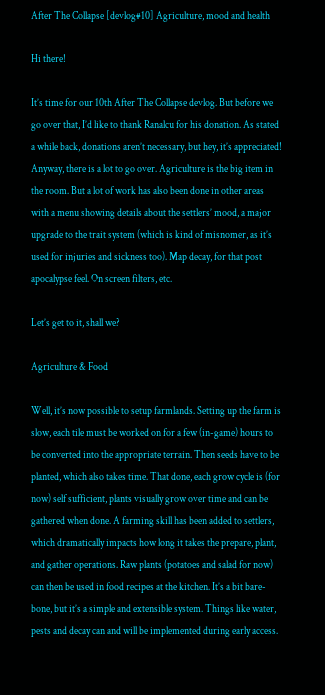After The Collapse [devlog#10] Agriculture, mood and health

Hi there!

It’s time for our 10th After The Collapse devlog. But before we go over that, I’d like to thank Ranalcu for his donation. As stated a while back, donations aren’t necessary, but hey, it’s appreciated!  Anyway, there is a lot to go over. Agriculture is the big item in the room. But a lot of work has also been done in other areas with a menu showing details about the settlers’ mood, a major upgrade to the trait system (which is kind of misnomer, as it’s used for injuries and sickness too). Map decay, for that post apocalypse feel. On screen filters, etc.

Let’s get to it, shall we?

Agriculture & Food

Well, it’s now possible to setup farmlands. Setting up the farm is slow, each tile must be worked on for a few (in-game) hours to be converted into the appropriate terrain. Then seeds have to be planted, which also takes time. That done, each grow cycle is (for now) self sufficient, plants visually grow over time and can be gathered when done. A farming skill has been added to settlers, which dramatically impacts how long it takes the prepare, plant, and gather operations. Raw plants (potatoes and salad for now) can then be used in food recipes at the kitchen. It’s a bit bare-bone, but it’s a simple and extensible system. Things like water, pests and decay can and will be implemented during early access.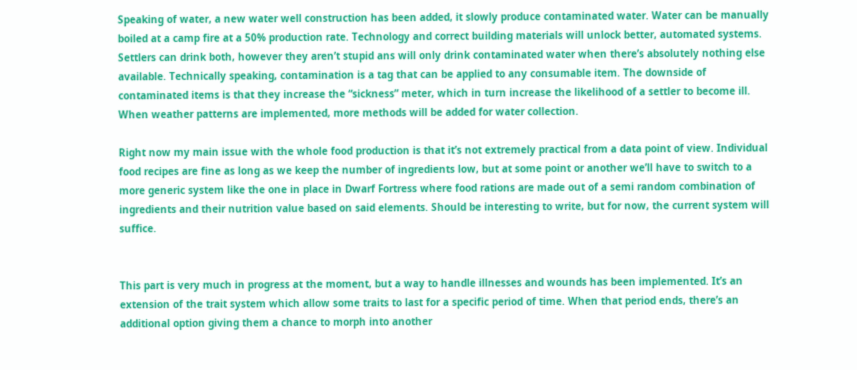Speaking of water, a new water well construction has been added, it slowly produce contaminated water. Water can be manually boiled at a camp fire at a 50% production rate. Technology and correct building materials will unlock better, automated systems. Settlers can drink both, however they aren’t stupid ans will only drink contaminated water when there’s absolutely nothing else available. Technically speaking, contamination is a tag that can be applied to any consumable item. The downside of contaminated items is that they increase the “sickness” meter, which in turn increase the likelihood of a settler to become ill. When weather patterns are implemented, more methods will be added for water collection.

Right now my main issue with the whole food production is that it’s not extremely practical from a data point of view. Individual food recipes are fine as long as we keep the number of ingredients low, but at some point or another we’ll have to switch to a more generic system like the one in place in Dwarf Fortress where food rations are made out of a semi random combination of ingredients and their nutrition value based on said elements. Should be interesting to write, but for now, the current system will suffice.


This part is very much in progress at the moment, but a way to handle illnesses and wounds has been implemented. It’s an extension of the trait system which allow some traits to last for a specific period of time. When that period ends, there’s an additional option giving them a chance to morph into another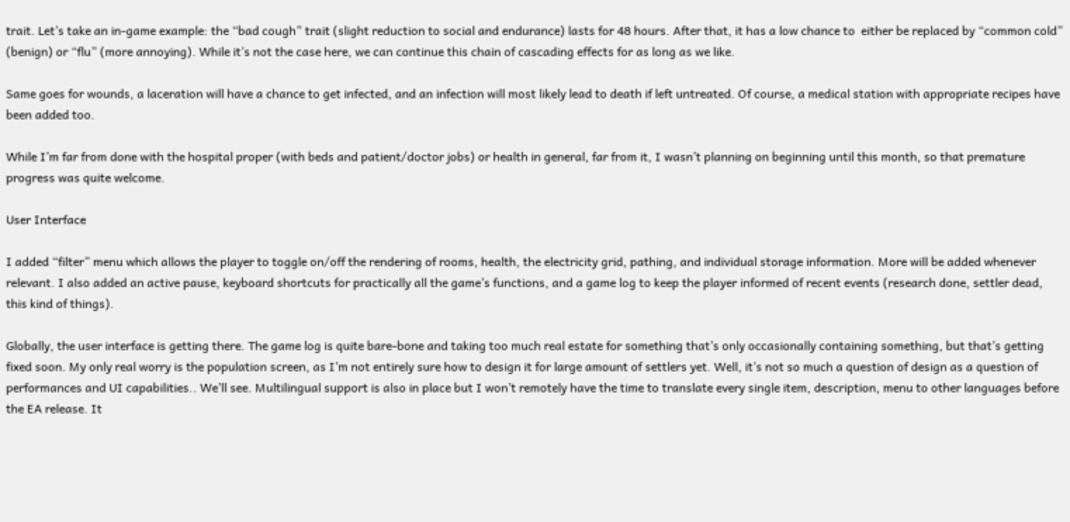trait. Let’s take an in-game example: the “bad cough” trait (slight reduction to social and endurance) lasts for 48 hours. After that, it has a low chance to  either be replaced by “common cold” (benign) or “flu” (more annoying). While it’s not the case here, we can continue this chain of cascading effects for as long as we like.

Same goes for wounds, a laceration will have a chance to get infected, and an infection will most likely lead to death if left untreated. Of course, a medical station with appropriate recipes have been added too.

While I’m far from done with the hospital proper (with beds and patient/doctor jobs) or health in general, far from it, I wasn’t planning on beginning until this month, so that premature progress was quite welcome.

User Interface

I added “filter” menu which allows the player to toggle on/off the rendering of rooms, health, the electricity grid, pathing, and individual storage information. More will be added whenever relevant. I also added an active pause, keyboard shortcuts for practically all the game’s functions, and a game log to keep the player informed of recent events (research done, settler dead, this kind of things).

Globally, the user interface is getting there. The game log is quite bare-bone and taking too much real estate for something that’s only occasionally containing something, but that’s getting fixed soon. My only real worry is the population screen, as I’m not entirely sure how to design it for large amount of settlers yet. Well, it’s not so much a question of design as a question of performances and UI capabilities.. We’ll see. Multilingual support is also in place but I won’t remotely have the time to translate every single item, description, menu to other languages before the EA release. It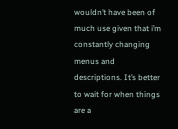wouldn’t have been of much use given that i’m constantly changing menus and descriptions. It’s better to wait for when things are a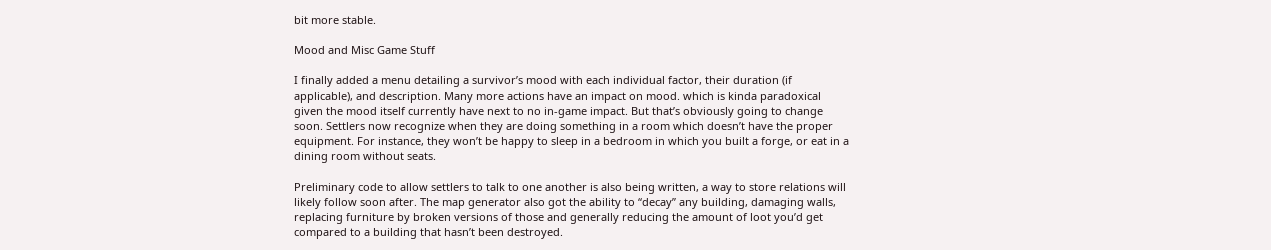bit more stable.

Mood and Misc Game Stuff

I finally added a menu detailing a survivor’s mood with each individual factor, their duration (if applicable), and description. Many more actions have an impact on mood. which is kinda paradoxical given the mood itself currently have next to no in-game impact. But that’s obviously going to change soon. Settlers now recognize when they are doing something in a room which doesn’t have the proper equipment. For instance, they won’t be happy to sleep in a bedroom in which you built a forge, or eat in a dining room without seats.

Preliminary code to allow settlers to talk to one another is also being written, a way to store relations will likely follow soon after. The map generator also got the ability to “decay” any building, damaging walls, replacing furniture by broken versions of those and generally reducing the amount of loot you’d get compared to a building that hasn’t been destroyed.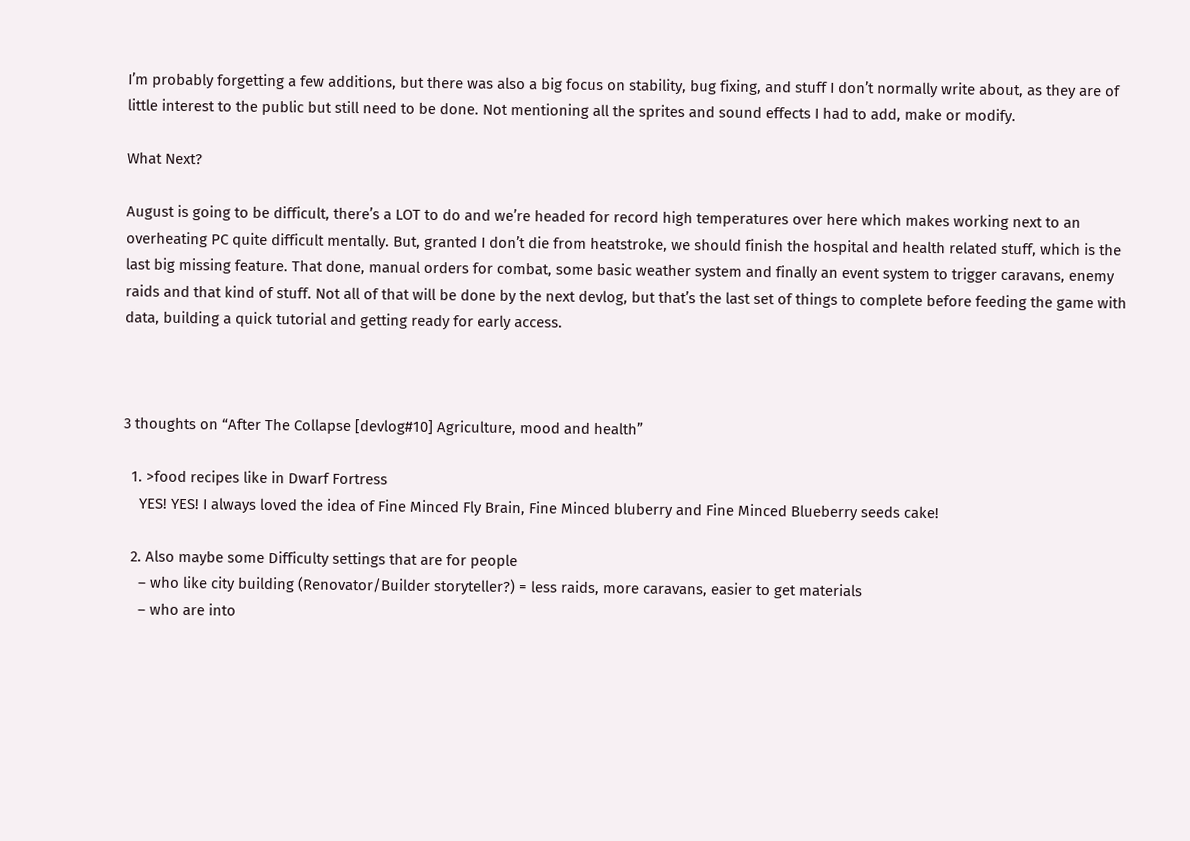I’m probably forgetting a few additions, but there was also a big focus on stability, bug fixing, and stuff I don’t normally write about, as they are of little interest to the public but still need to be done. Not mentioning all the sprites and sound effects I had to add, make or modify.

What Next?

August is going to be difficult, there’s a LOT to do and we’re headed for record high temperatures over here which makes working next to an overheating PC quite difficult mentally. But, granted I don’t die from heatstroke, we should finish the hospital and health related stuff, which is the last big missing feature. That done, manual orders for combat, some basic weather system and finally an event system to trigger caravans, enemy raids and that kind of stuff. Not all of that will be done by the next devlog, but that’s the last set of things to complete before feeding the game with data, building a quick tutorial and getting ready for early access.



3 thoughts on “After The Collapse [devlog#10] Agriculture, mood and health”

  1. >food recipes like in Dwarf Fortress
    YES! YES! I always loved the idea of Fine Minced Fly Brain, Fine Minced bluberry and Fine Minced Blueberry seeds cake!

  2. Also maybe some Difficulty settings that are for people
    – who like city building (Renovator/Builder storyteller?) = less raids, more caravans, easier to get materials
    – who are into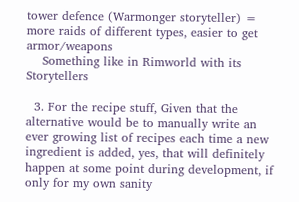tower defence (Warmonger storyteller) = more raids of different types, easier to get armor/weapons
    Something like in Rimworld with its Storytellers

  3. For the recipe stuff, Given that the alternative would be to manually write an ever growing list of recipes each time a new ingredient is added, yes, that will definitely happen at some point during development, if only for my own sanity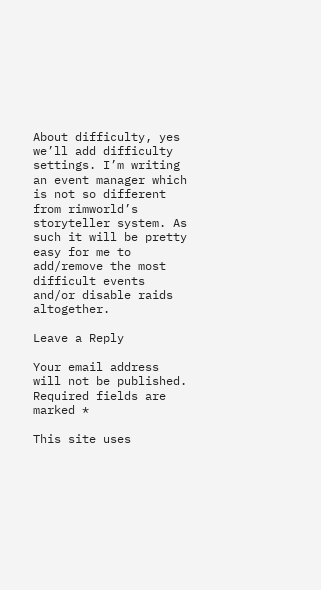About difficulty, yes we’ll add difficulty settings. I’m writing an event manager which is not so different from rimworld’s storyteller system. As such it will be pretty easy for me to add/remove the most difficult events and/or disable raids altogether.

Leave a Reply

Your email address will not be published. Required fields are marked *

This site uses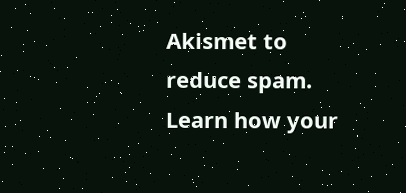Akismet to reduce spam. Learn how your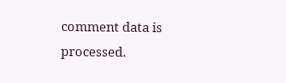comment data is processed.